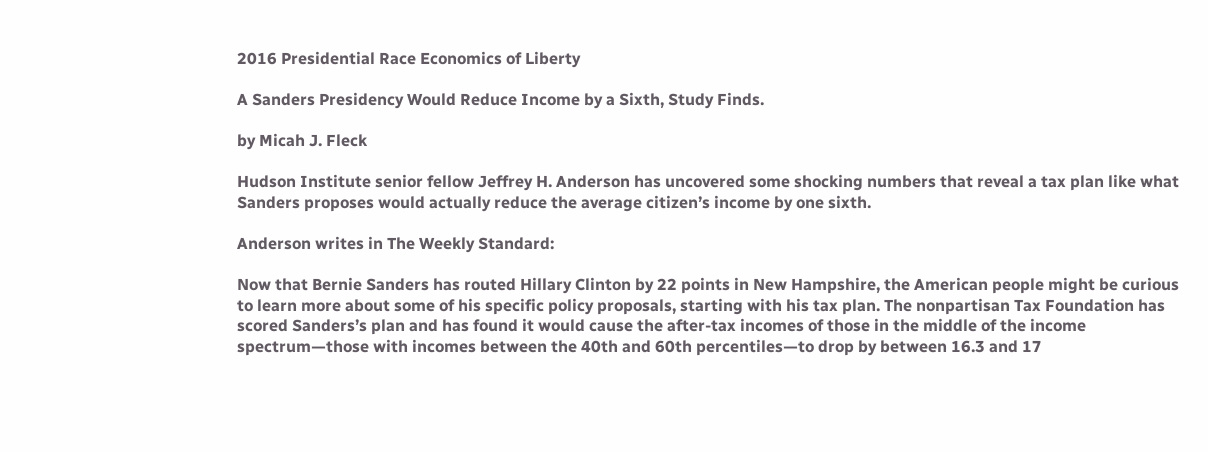2016 Presidential Race Economics of Liberty

A Sanders Presidency Would Reduce Income by a Sixth, Study Finds.

by Micah J. Fleck

Hudson Institute senior fellow Jeffrey H. Anderson has uncovered some shocking numbers that reveal a tax plan like what Sanders proposes would actually reduce the average citizen’s income by one sixth.

Anderson writes in The Weekly Standard:

Now that Bernie Sanders has routed Hillary Clinton by 22 points in New Hampshire, the American people might be curious to learn more about some of his specific policy proposals, starting with his tax plan. The nonpartisan Tax Foundation has scored Sanders’s plan and has found it would cause the after-tax incomes of those in the middle of the income spectrum—those with incomes between the 40th and 60th percentiles—to drop by between 16.3 and 17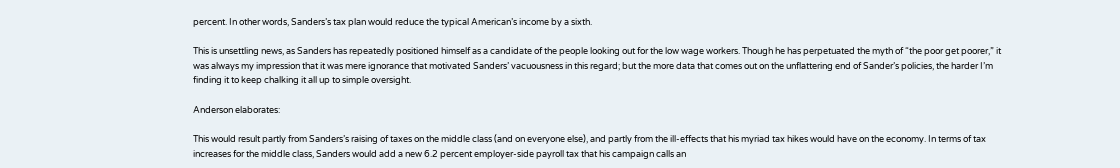percent. In other words, Sanders’s tax plan would reduce the typical American’s income by a sixth.

This is unsettling news, as Sanders has repeatedly positioned himself as a candidate of the people looking out for the low wage workers. Though he has perpetuated the myth of “the poor get poorer,” it was always my impression that it was mere ignorance that motivated Sanders’ vacuousness in this regard; but the more data that comes out on the unflattering end of Sander’s policies, the harder I’m finding it to keep chalking it all up to simple oversight.

Anderson elaborates:

This would result partly from Sanders’s raising of taxes on the middle class (and on everyone else), and partly from the ill-effects that his myriad tax hikes would have on the economy. In terms of tax increases for the middle class, Sanders would add a new 6.2 percent employer-side payroll tax that his campaign calls an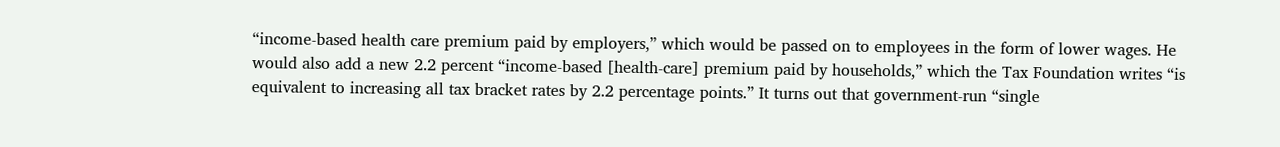“income-based health care premium paid by employers,” which would be passed on to employees in the form of lower wages. He would also add a new 2.2 percent “income-based [health-care] premium paid by households,” which the Tax Foundation writes “is equivalent to increasing all tax bracket rates by 2.2 percentage points.” It turns out that government-run “single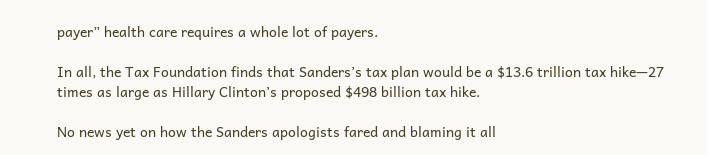payer” health care requires a whole lot of payers.

In all, the Tax Foundation finds that Sanders’s tax plan would be a $13.6 trillion tax hike—27 times as large as Hillary Clinton’s proposed $498 billion tax hike.

No news yet on how the Sanders apologists fared and blaming it all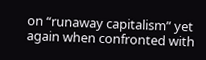on “runaway capitalism” yet again when confronted with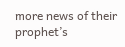more news of their prophet’s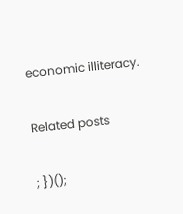economic illiteracy.

Related posts

; })();